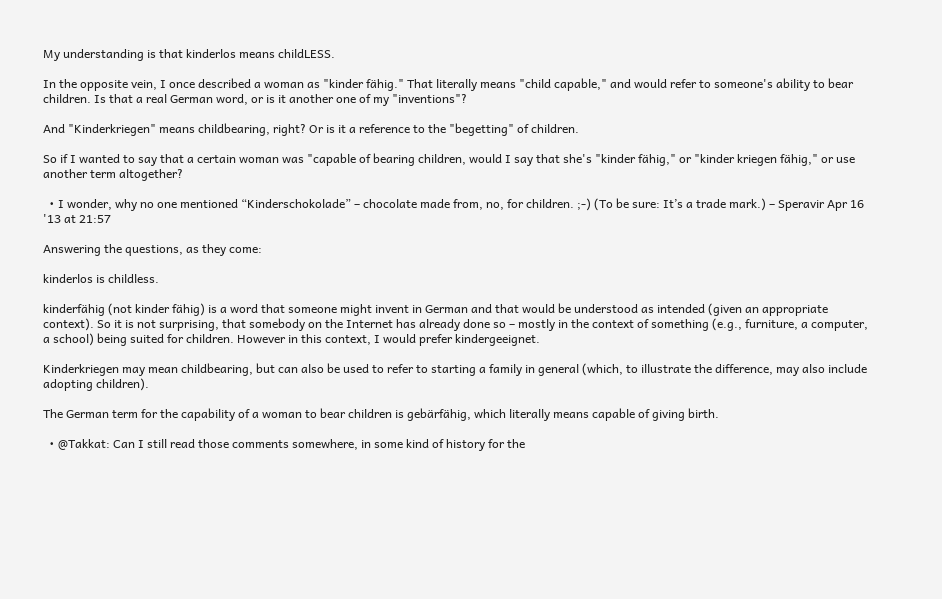My understanding is that kinderlos means childLESS.

In the opposite vein, I once described a woman as "kinder fähig." That literally means "child capable," and would refer to someone's ability to bear children. Is that a real German word, or is it another one of my "inventions"?

And "Kinderkriegen" means childbearing, right? Or is it a reference to the "begetting" of children.

So if I wanted to say that a certain woman was "capable of bearing children, would I say that she's "kinder fähig," or "kinder kriegen fähig," or use another term altogether?

  • I wonder, why no one mentioned “Kinderschokolade” – chocolate made from, no, for children. ;-) (To be sure: It’s a trade mark.) – Speravir Apr 16 '13 at 21:57

Answering the questions, as they come:

kinderlos is childless.

kinderfähig (not kinder fähig) is a word that someone might invent in German and that would be understood as intended (given an appropriate context). So it is not surprising, that somebody on the Internet has already done so – mostly in the context of something (e.g., furniture, a computer, a school) being suited for children. However in this context, I would prefer kindergeeignet.

Kinderkriegen may mean childbearing, but can also be used to refer to starting a family in general (which, to illustrate the difference, may also include adopting children).

The German term for the capability of a woman to bear children is gebärfähig, which literally means capable of giving birth.

  • @Takkat: Can I still read those comments somewhere, in some kind of history for the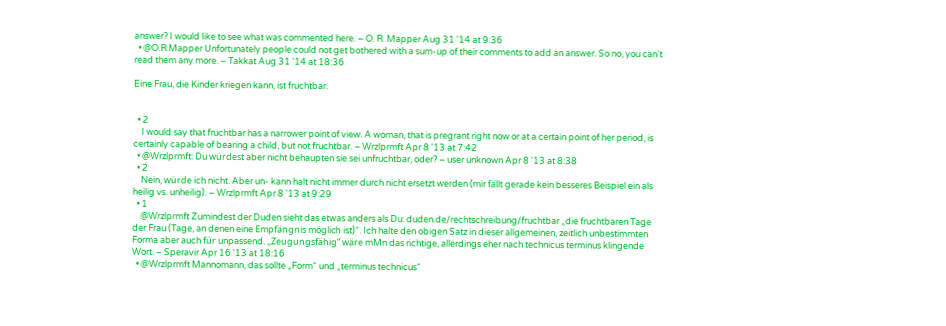answer? I would like to see what was commented here. – O. R. Mapper Aug 31 '14 at 9:36
  • @O.R.Mapper Unfortunately people could not get bothered with a sum-up of their comments to add an answer. So no, you can't read them any more. – Takkat Aug 31 '14 at 18:36

Eine Frau, die Kinder kriegen kann, ist fruchtbar.


  • 2
    I would say that fruchtbar has a narrower point of view. A woman, that is pregrant right now or at a certain point of her period, is certainly capable of bearing a child, but not fruchtbar. – Wrzlprmft Apr 8 '13 at 7:42
  • @Wrzlprmft: Du würdest aber nicht behaupten sie sei unfruchtbar, oder? – user unknown Apr 8 '13 at 8:38
  • 2
    Nein, würde ich nicht. Aber un- kann halt nicht immer durch nicht ersetzt werden (mir fällt gerade kein besseres Beispiel ein als heilig vs. unheilig). – Wrzlprmft Apr 8 '13 at 9:29
  • 1
    @Wrzlprmft Zumindest der Duden sieht das etwas anders als Du: duden.de/rechtschreibung/fruchtbar „die fruchtbaren Tage der Frau (Tage, an denen eine Empfängnis möglich ist)“. Ich halte den obigen Satz in dieser allgemeinen, zeitlich unbestimmten Forma aber auch für unpassend. „Zeugungsfähig“ wäre mMn das richtige, allerdings eher nach technicus terminus klingende Wort. – Speravir Apr 16 '13 at 18:16
  • @Wrzlprmft Mannomann, das sollte „Form“ und „terminus technicus“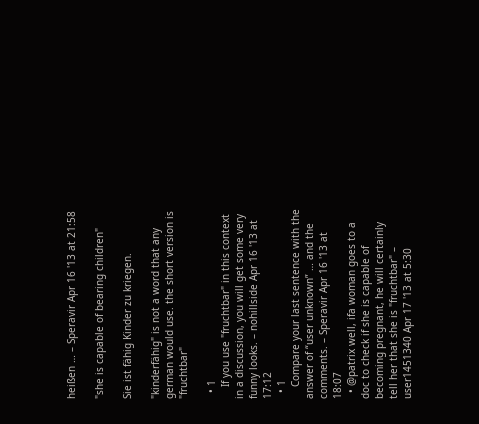heißen … – Speravir Apr 16 '13 at 21:58

"she is capable of bearing children"

Sie ist fähig Kinder zu kriegen.

"kinderfähig" is not a word that any german would use. the short version is "fruchtbar"

  • 1
    If you use "fruchtbar" in this context in a discussion, you will get some very funny looks. – nohillside Apr 16 '13 at 17:12
  • 1
    Compare your last sentence with the answer of “user unknown” … and the comments. – Speravir Apr 16 '13 at 18:07
  • @patrix well, ifa woman goes to a doc to check if she is capable of becoming pregnant, he will certainly tell her that she is "fruchtbar" – user1451340 Apr 17 '13 at 5:30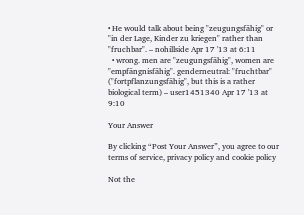• He would talk about being "zeugungsfähig" or "in der Lage, Kinder zu kriegen" rather than "fruchbar". – nohillside Apr 17 '13 at 6:11
  • wrong. men are "zeugungsfähig", women are "empfängnisfähig". genderneutral: "fruchtbar" ("fortpflanzungsfähig", but this is a rather biological term) – user1451340 Apr 17 '13 at 9:10

Your Answer

By clicking “Post Your Answer”, you agree to our terms of service, privacy policy and cookie policy

Not the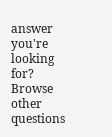answer you're looking for? Browse other questions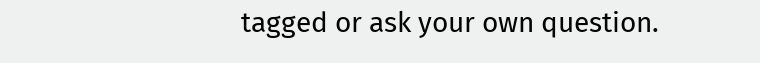tagged or ask your own question.